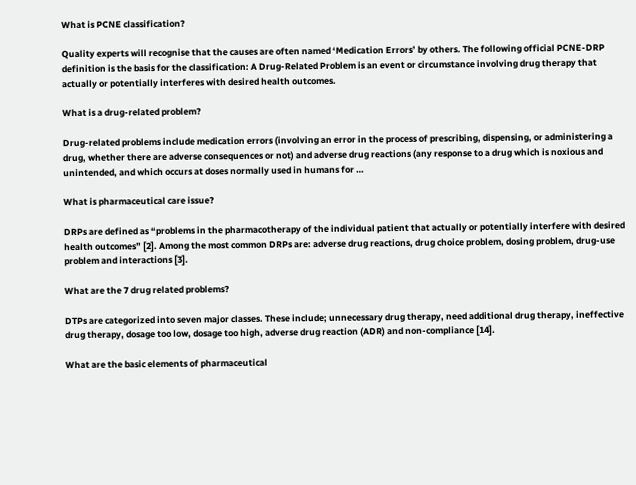What is PCNE classification?

Quality experts will recognise that the causes are often named ‘Medication Errors’ by others. The following official PCNE-DRP definition is the basis for the classification: A Drug-Related Problem is an event or circumstance involving drug therapy that actually or potentially interferes with desired health outcomes.

What is a drug-related problem?

Drug-related problems include medication errors (involving an error in the process of prescribing, dispensing, or administering a drug, whether there are adverse consequences or not) and adverse drug reactions (any response to a drug which is noxious and unintended, and which occurs at doses normally used in humans for …

What is pharmaceutical care issue?

DRPs are defined as “problems in the pharmacotherapy of the individual patient that actually or potentially interfere with desired health outcomes” [2]. Among the most common DRPs are: adverse drug reactions, drug choice problem, dosing problem, drug-use problem and interactions [3].

What are the 7 drug related problems?

DTPs are categorized into seven major classes. These include; unnecessary drug therapy, need additional drug therapy, ineffective drug therapy, dosage too low, dosage too high, adverse drug reaction (ADR) and non-compliance [14].

What are the basic elements of pharmaceutical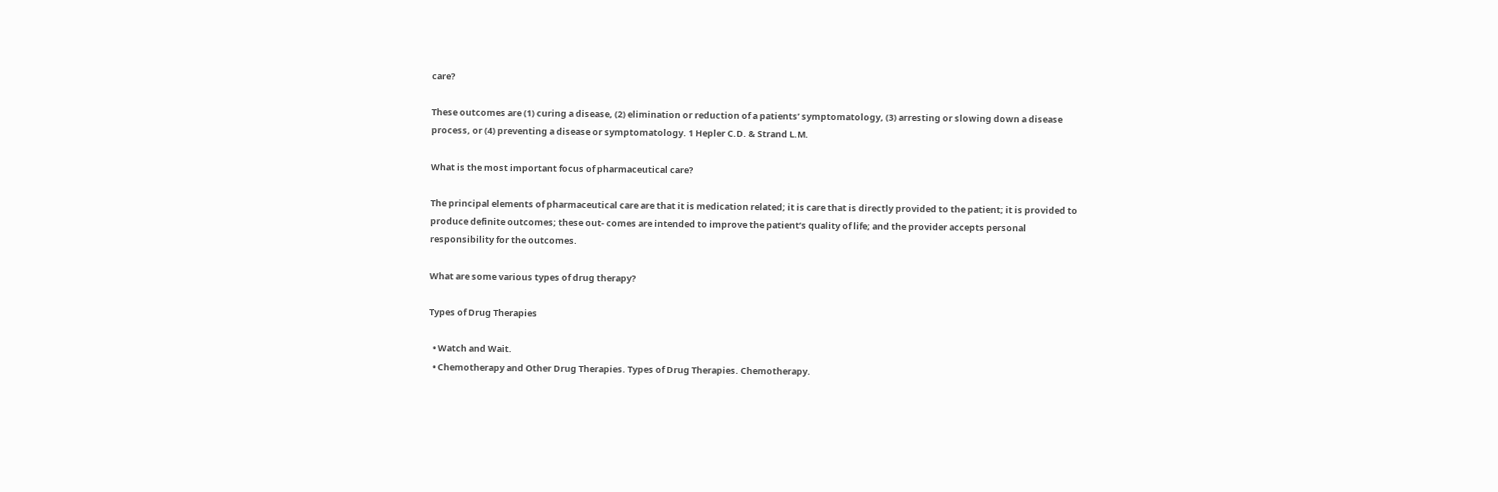care?

These outcomes are (1) curing a disease, (2) elimination or reduction of a patients’ symptomatology, (3) arresting or slowing down a disease process, or (4) preventing a disease or symptomatology. 1 Hepler C.D. & Strand L.M.

What is the most important focus of pharmaceutical care?

The principal elements of pharmaceutical care are that it is medication related; it is care that is directly provided to the patient; it is provided to produce definite outcomes; these out- comes are intended to improve the patient’s quality of life; and the provider accepts personal responsibility for the outcomes.

What are some various types of drug therapy?

Types of Drug Therapies

  • Watch and Wait.
  • Chemotherapy and Other Drug Therapies. Types of Drug Therapies. Chemotherapy.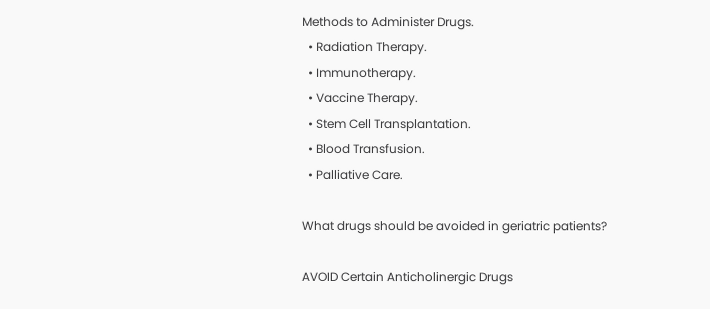Methods to Administer Drugs.
  • Radiation Therapy.
  • Immunotherapy.
  • Vaccine Therapy.
  • Stem Cell Transplantation.
  • Blood Transfusion.
  • Palliative Care.

What drugs should be avoided in geriatric patients?

AVOID Certain Anticholinergic Drugs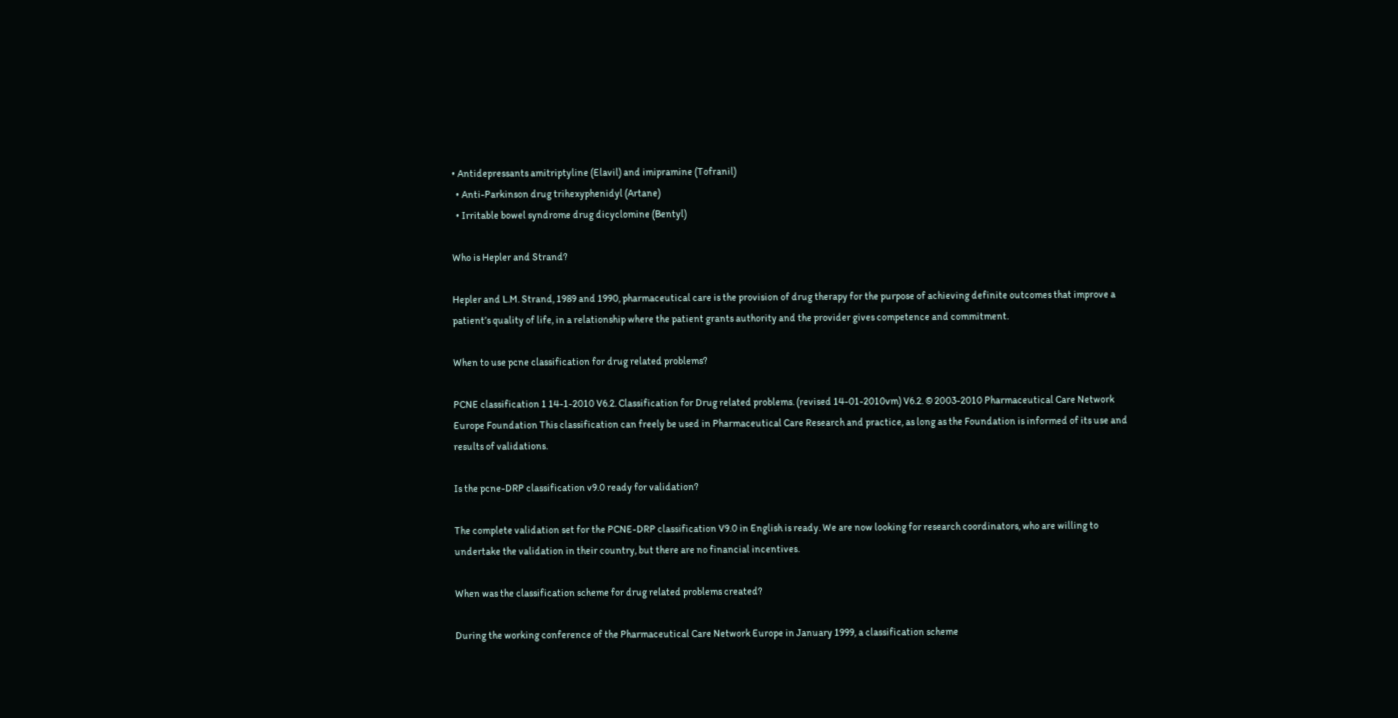• Antidepressants amitriptyline (Elavil) and imipramine (Tofranil)
  • Anti-Parkinson drug trihexyphenidyl (Artane)
  • Irritable bowel syndrome drug dicyclomine (Bentyl)

Who is Hepler and Strand?

Hepler and L.M. Strand, 1989 and 1990, pharmaceutical care is the provision of drug therapy for the purpose of achieving definite outcomes that improve a patient’s quality of life, in a relationship where the patient grants authority and the provider gives competence and commitment.

When to use pcne classification for drug related problems?

PCNE classification 1 14-1-2010 V6.2. Classification for Drug related problems. (revised 14-01-2010vm) V6.2. © 2003-2010 Pharmaceutical Care Network Europe Foundation This classification can freely be used in Pharmaceutical Care Research and practice, as long as the Foundation is informed of its use and results of validations.

Is the pcne-DRP classification v9.0 ready for validation?

The complete validation set for the PCNE-DRP classification V9.0 in English is ready. We are now looking for research coordinators, who are willing to undertake the validation in their country, but there are no financial incentives.

When was the classification scheme for drug related problems created?

During the working conference of the Pharmaceutical Care Network Europe in January 1999, a classification scheme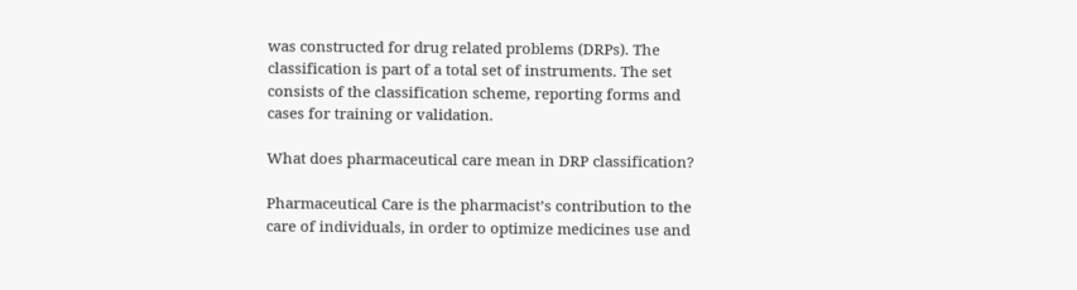was constructed for drug related problems (DRPs). The classification is part of a total set of instruments. The set consists of the classification scheme, reporting forms and cases for training or validation.

What does pharmaceutical care mean in DRP classification?

Pharmaceutical Care is the pharmacist’s contribution to the care of individuals, in order to optimize medicines use and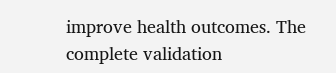improve health outcomes. The complete validation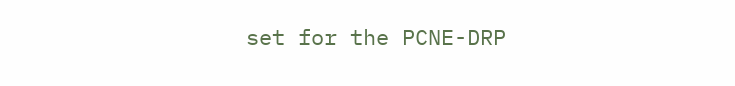set for the PCNE-DRP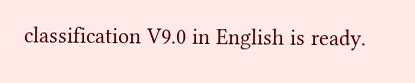classification V9.0 in English is ready.